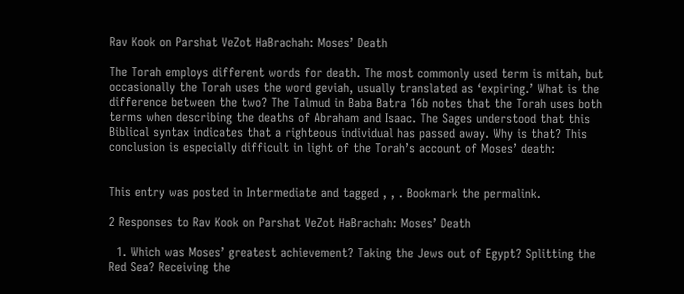Rav Kook on Parshat VeZot HaBrachah: Moses’ Death

The Torah employs different words for death. The most commonly used term is mitah, but occasionally the Torah uses the word geviah, usually translated as ‘expiring.’ What is the difference between the two? The Talmud in Baba Batra 16b notes that the Torah uses both terms when describing the deaths of Abraham and Isaac. The Sages understood that this Biblical syntax indicates that a righteous individual has passed away. Why is that? This conclusion is especially difficult in light of the Torah’s account of Moses’ death:


This entry was posted in Intermediate and tagged , , . Bookmark the permalink.

2 Responses to Rav Kook on Parshat VeZot HaBrachah: Moses’ Death

  1. Which was Moses’ greatest achievement? Taking the Jews out of Egypt? Splitting the Red Sea? Receiving the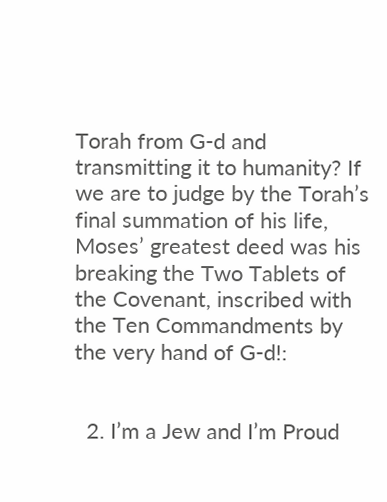Torah from G-d and transmitting it to humanity? If we are to judge by the Torah’s final summation of his life, Moses’ greatest deed was his breaking the Two Tablets of the Covenant, inscribed with the Ten Commandments by the very hand of G-d!:


  2. I’m a Jew and I’m Proud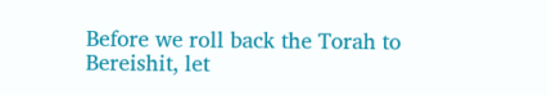Before we roll back the Torah to Bereishit, let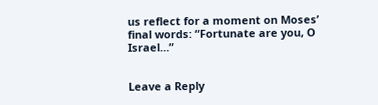us reflect for a moment on Moses’ final words: “Fortunate are you, O Israel…”


Leave a Reply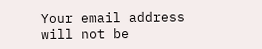Your email address will not be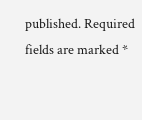published. Required fields are marked *